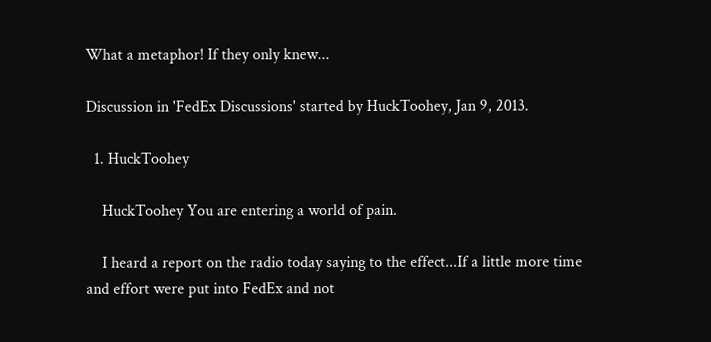What a metaphor! If they only knew...

Discussion in 'FedEx Discussions' started by HuckToohey, Jan 9, 2013.

  1. HuckToohey

    HuckToohey You are entering a world of pain.

    I heard a report on the radio today saying to the effect...If a little more time and effort were put into FedEx and not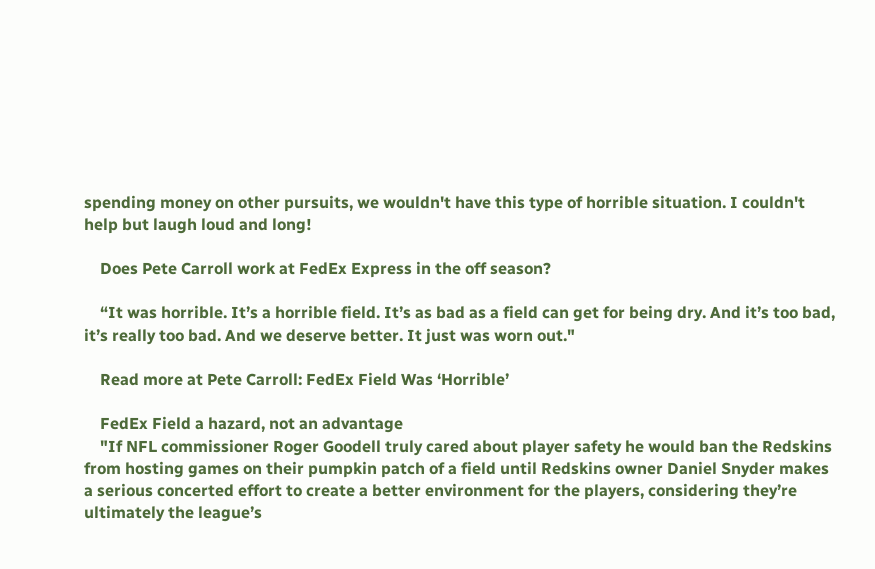spending money on other pursuits, we wouldn't have this type of horrible situation. I couldn't help but laugh loud and long!

    Does Pete Carroll work at FedEx Express in the off season?

    “It was horrible. It’s a horrible field. It’s as bad as a field can get for being dry. And it’s too bad, it’s really too bad. And we deserve better. It just was worn out."

    Read more at Pete Carroll: FedEx Field Was ‘Horrible’

    FedEx Field a hazard, not an advantage
    "If NFL commissioner Roger Goodell truly cared about player safety he would ban the Redskins from hosting games on their pumpkin patch of a field until Redskins owner Daniel Snyder makes a serious concerted effort to create a better environment for the players, considering they’re ultimately the league’s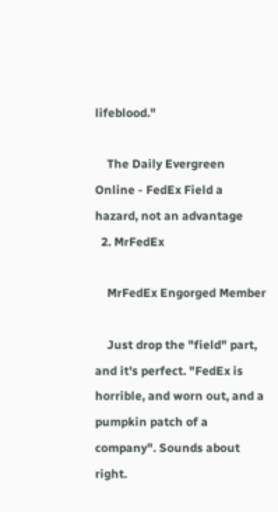lifeblood."

    The Daily Evergreen Online - FedEx Field a hazard, not an advantage
  2. MrFedEx

    MrFedEx Engorged Member

    Just drop the "field" part, and it's perfect. "FedEx is horrible, and worn out, and a pumpkin patch of a company". Sounds about right.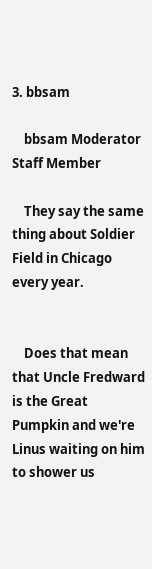3. bbsam

    bbsam Moderator Staff Member

    They say the same thing about Soldier Field in Chicago every year.


    Does that mean that Uncle Fredward is the Great Pumpkin and we're Linus waiting on him to shower us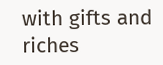with gifts and riches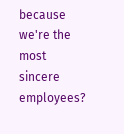because we're the most sincere employees?